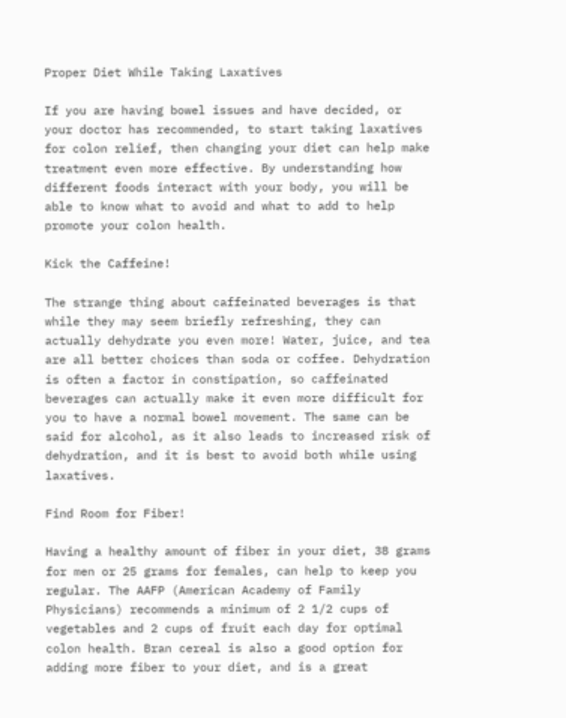Proper Diet While Taking Laxatives

If you are having bowel issues and have decided, or your doctor has recommended, to start taking laxatives for colon relief, then changing your diet can help make treatment even more effective. By understanding how different foods interact with your body, you will be able to know what to avoid and what to add to help promote your colon health.

Kick the Caffeine!

The strange thing about caffeinated beverages is that while they may seem briefly refreshing, they can actually dehydrate you even more! Water, juice, and tea are all better choices than soda or coffee. Dehydration is often a factor in constipation, so caffeinated beverages can actually make it even more difficult for you to have a normal bowel movement. The same can be said for alcohol, as it also leads to increased risk of dehydration, and it is best to avoid both while using laxatives.

Find Room for Fiber!

Having a healthy amount of fiber in your diet, 38 grams for men or 25 grams for females, can help to keep you regular. The AAFP (American Academy of Family Physicians) recommends a minimum of 2 1/2 cups of vegetables and 2 cups of fruit each day for optimal colon health. Bran cereal is also a good option for adding more fiber to your diet, and is a great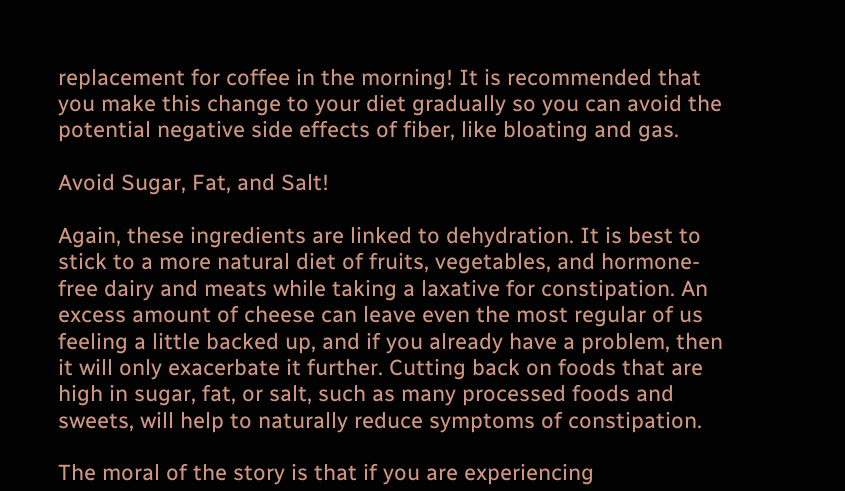replacement for coffee in the morning! It is recommended that you make this change to your diet gradually so you can avoid the potential negative side effects of fiber, like bloating and gas.

Avoid Sugar, Fat, and Salt!

Again, these ingredients are linked to dehydration. It is best to stick to a more natural diet of fruits, vegetables, and hormone-free dairy and meats while taking a laxative for constipation. An excess amount of cheese can leave even the most regular of us feeling a little backed up, and if you already have a problem, then it will only exacerbate it further. Cutting back on foods that are high in sugar, fat, or salt, such as many processed foods and sweets, will help to naturally reduce symptoms of constipation.

The moral of the story is that if you are experiencing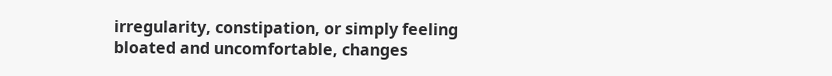irregularity, constipation, or simply feeling bloated and uncomfortable, changes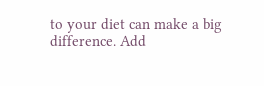to your diet can make a big difference. Add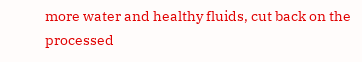more water and healthy fluids, cut back on the processed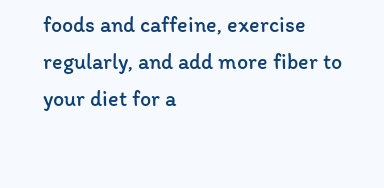foods and caffeine, exercise regularly, and add more fiber to your diet for a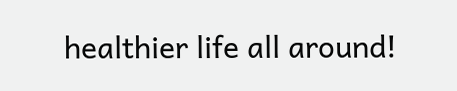healthier life all around!